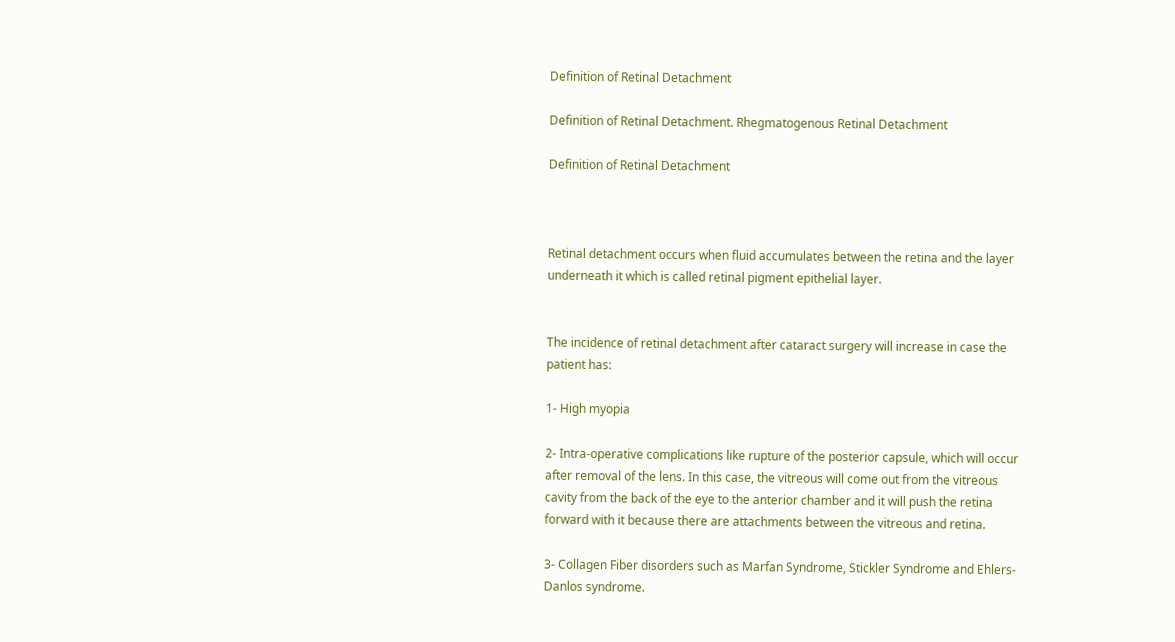Definition of Retinal Detachment

Definition of Retinal Detachment. Rhegmatogenous Retinal Detachment

Definition of Retinal Detachment



Retinal detachment occurs when fluid accumulates between the retina and the layer underneath it which is called retinal pigment epithelial layer.


The incidence of retinal detachment after cataract surgery will increase in case the patient has:

1- High myopia

2- Intra-operative complications like rupture of the posterior capsule, which will occur after removal of the lens. In this case, the vitreous will come out from the vitreous cavity from the back of the eye to the anterior chamber and it will push the retina forward with it because there are attachments between the vitreous and retina.

3- Collagen Fiber disorders such as Marfan Syndrome, Stickler Syndrome and Ehlers-Danlos syndrome.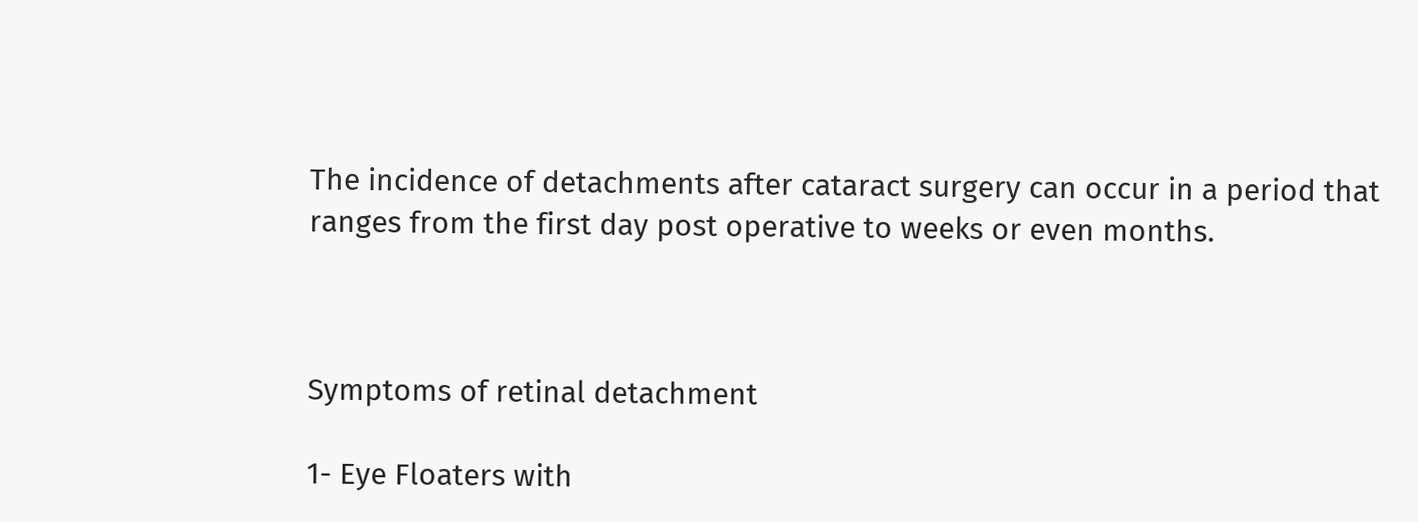The incidence of detachments after cataract surgery can occur in a period that ranges from the first day post operative to weeks or even months.



Symptoms of retinal detachment

1- Eye Floaters with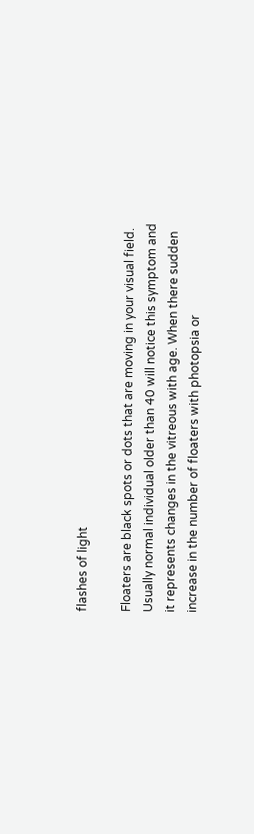flashes of light

Floaters are black spots or dots that are moving in your visual field. Usually normal individual older than 40 will notice this symptom and it represents changes in the vitreous with age. When there sudden increase in the number of floaters with photopsia or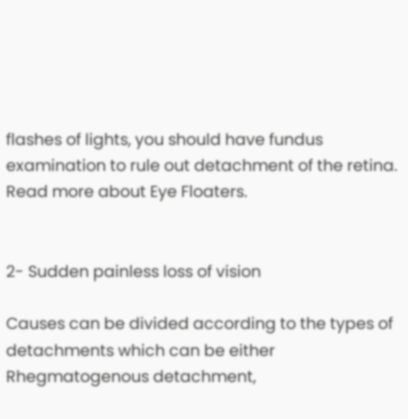flashes of lights, you should have fundus examination to rule out detachment of the retina. Read more about Eye Floaters.


2- Sudden painless loss of vision

Causes can be divided according to the types of detachments which can be either Rhegmatogenous detachment,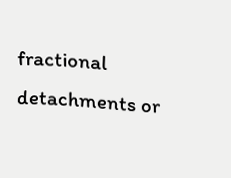fractional detachments or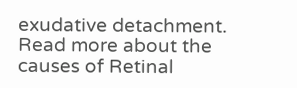exudative detachment. Read more about the causes of Retinal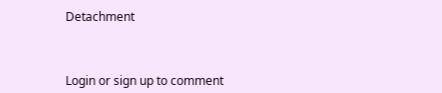Detachment



Login or sign up to comment